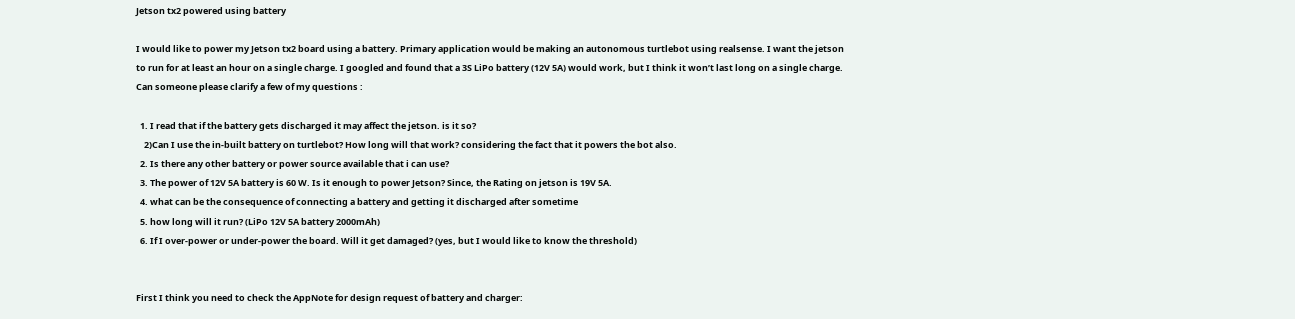Jetson tx2 powered using battery

I would like to power my Jetson tx2 board using a battery. Primary application would be making an autonomous turtlebot using realsense. I want the jetson to run for at least an hour on a single charge. I googled and found that a 3S LiPo battery (12V 5A) would work, but I think it won’t last long on a single charge. Can someone please clarify a few of my questions :

  1. I read that if the battery gets discharged it may affect the jetson. is it so?
    2)Can I use the in-built battery on turtlebot? How long will that work? considering the fact that it powers the bot also.
  2. Is there any other battery or power source available that i can use?
  3. The power of 12V 5A battery is 60 W. Is it enough to power Jetson? Since, the Rating on jetson is 19V 5A.
  4. what can be the consequence of connecting a battery and getting it discharged after sometime
  5. how long will it run? (LiPo 12V 5A battery 2000mAh)
  6. If I over-power or under-power the board. Will it get damaged? (yes, but I would like to know the threshold)


First I think you need to check the AppNote for design request of battery and charger: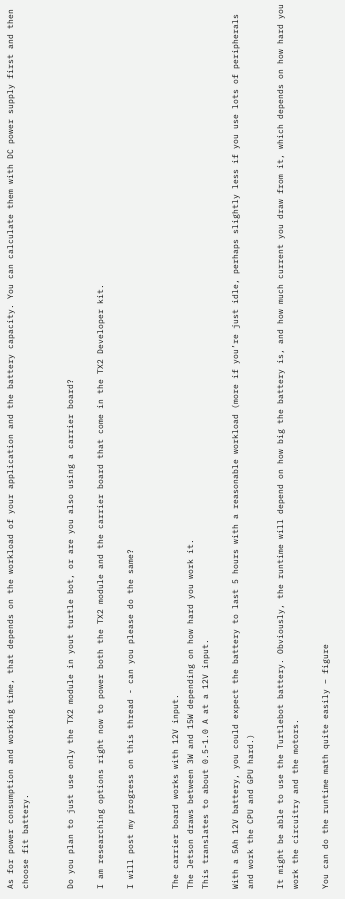As for power consumption and working time, that depends on the workload of your application and the battery capacity. You can calculate them with DC power supply first and then choose fit battery.


Do you plan to just use only the TX2 module in yout turtle bot, or are you also using a carrier board?

I am researching options right now to power both the TX2 module and the carrier board that come in the TX2 Developer kit.

I will post my progress on this thread - can you please do the same?


The carrier board works with 12V input.
The Jetson draws between 3W and 15W depending on how hard you work it.
This translates to about 0.5-1.0 A at a 12V input.

With a 5Ah 12V battery, you could expect the battery to last 5 hours with a reasonable workload (more if you’re just idle, perhaps slightly less if you use lots of peripherals and work the CPU and GPU hard.)

It might be able to use the Turtlebot battery. Obviously, the runtime will depend on how big the battery is, and how much current you draw from it, which depends on how hard you work the circuitry and the motors.

You can do the runtime math quite easily – figure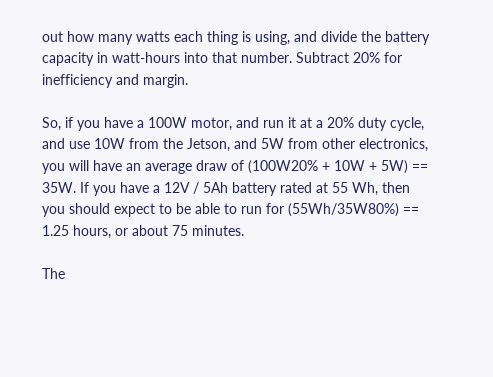out how many watts each thing is using, and divide the battery capacity in watt-hours into that number. Subtract 20% for inefficiency and margin.

So, if you have a 100W motor, and run it at a 20% duty cycle, and use 10W from the Jetson, and 5W from other electronics, you will have an average draw of (100W20% + 10W + 5W) == 35W. If you have a 12V / 5Ah battery rated at 55 Wh, then you should expect to be able to run for (55Wh/35W80%) == 1.25 hours, or about 75 minutes.

The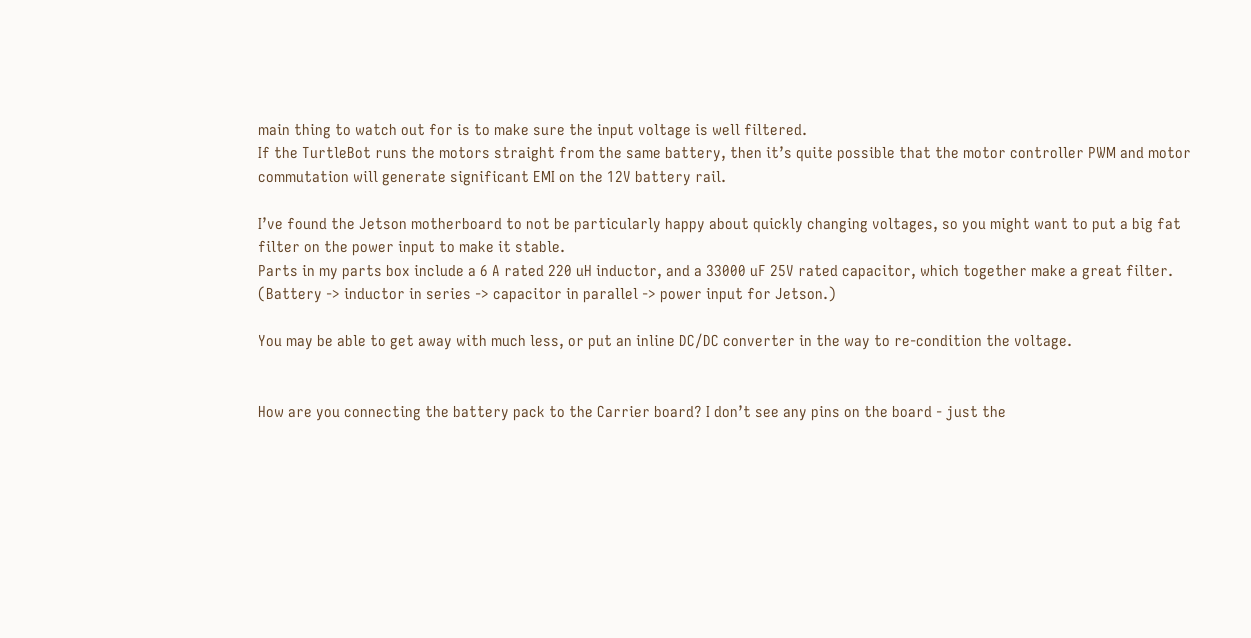main thing to watch out for is to make sure the input voltage is well filtered.
If the TurtleBot runs the motors straight from the same battery, then it’s quite possible that the motor controller PWM and motor commutation will generate significant EMI on the 12V battery rail.

I’ve found the Jetson motherboard to not be particularly happy about quickly changing voltages, so you might want to put a big fat filter on the power input to make it stable.
Parts in my parts box include a 6 A rated 220 uH inductor, and a 33000 uF 25V rated capacitor, which together make a great filter. (Battery -> inductor in series -> capacitor in parallel -> power input for Jetson.)

You may be able to get away with much less, or put an inline DC/DC converter in the way to re-condition the voltage.


How are you connecting the battery pack to the Carrier board? I don’t see any pins on the board - just the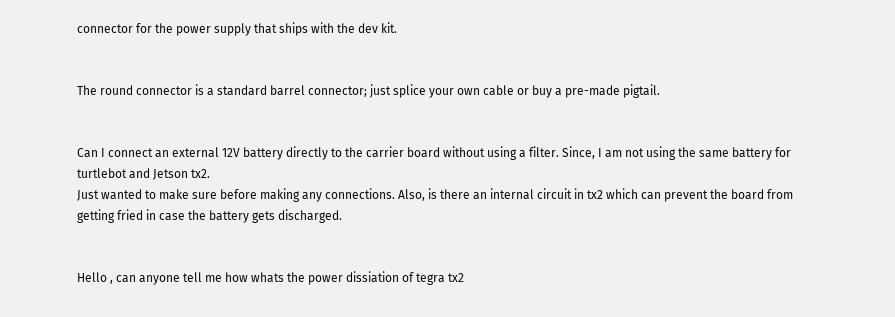connector for the power supply that ships with the dev kit.


The round connector is a standard barrel connector; just splice your own cable or buy a pre-made pigtail.


Can I connect an external 12V battery directly to the carrier board without using a filter. Since, I am not using the same battery for turtlebot and Jetson tx2.
Just wanted to make sure before making any connections. Also, is there an internal circuit in tx2 which can prevent the board from getting fried in case the battery gets discharged.


Hello , can anyone tell me how whats the power dissiation of tegra tx2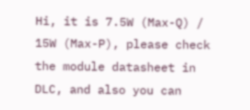Hi, it is 7.5W (Max-Q) / 15W (Max-P), please check the module datasheet in DLC, and also you can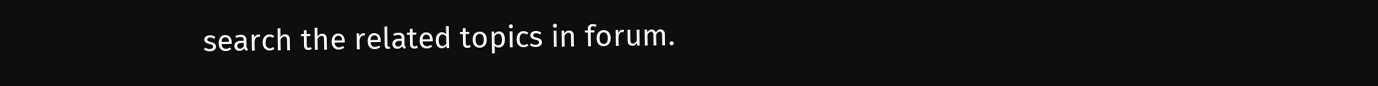search the related topics in forum.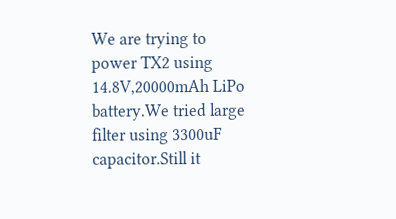We are trying to power TX2 using 14.8V,20000mAh LiPo battery.We tried large filter using 3300uF capacitor.Still it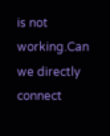is not working.Can we directly connect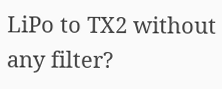LiPo to TX2 without any filter?